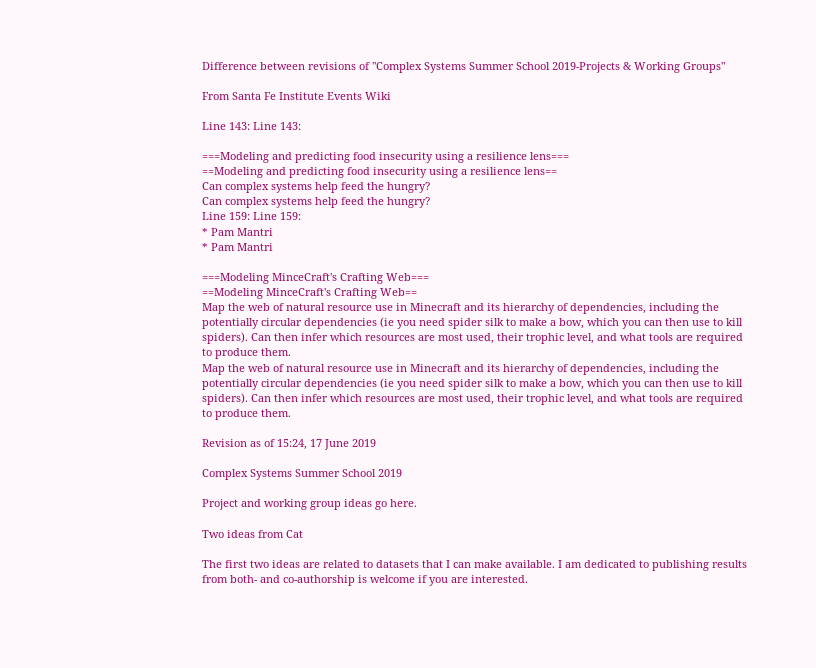Difference between revisions of "Complex Systems Summer School 2019-Projects & Working Groups"

From Santa Fe Institute Events Wiki

Line 143: Line 143:

===Modeling and predicting food insecurity using a resilience lens===
==Modeling and predicting food insecurity using a resilience lens==
Can complex systems help feed the hungry?
Can complex systems help feed the hungry?
Line 159: Line 159:
* Pam Mantri
* Pam Mantri

===Modeling MinceCraft's Crafting Web===
==Modeling MinceCraft's Crafting Web==
Map the web of natural resource use in Minecraft and its hierarchy of dependencies, including the potentially circular dependencies (ie you need spider silk to make a bow, which you can then use to kill spiders). Can then infer which resources are most used, their trophic level, and what tools are required to produce them.
Map the web of natural resource use in Minecraft and its hierarchy of dependencies, including the potentially circular dependencies (ie you need spider silk to make a bow, which you can then use to kill spiders). Can then infer which resources are most used, their trophic level, and what tools are required to produce them.

Revision as of 15:24, 17 June 2019

Complex Systems Summer School 2019

Project and working group ideas go here.

Two ideas from Cat

The first two ideas are related to datasets that I can make available. I am dedicated to publishing results from both- and co-authorship is welcome if you are interested.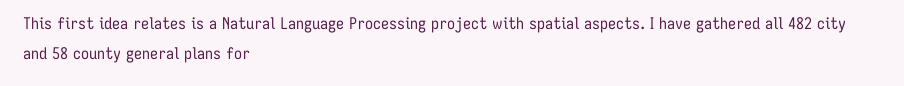This first idea relates is a Natural Language Processing project with spatial aspects. I have gathered all 482 city and 58 county general plans for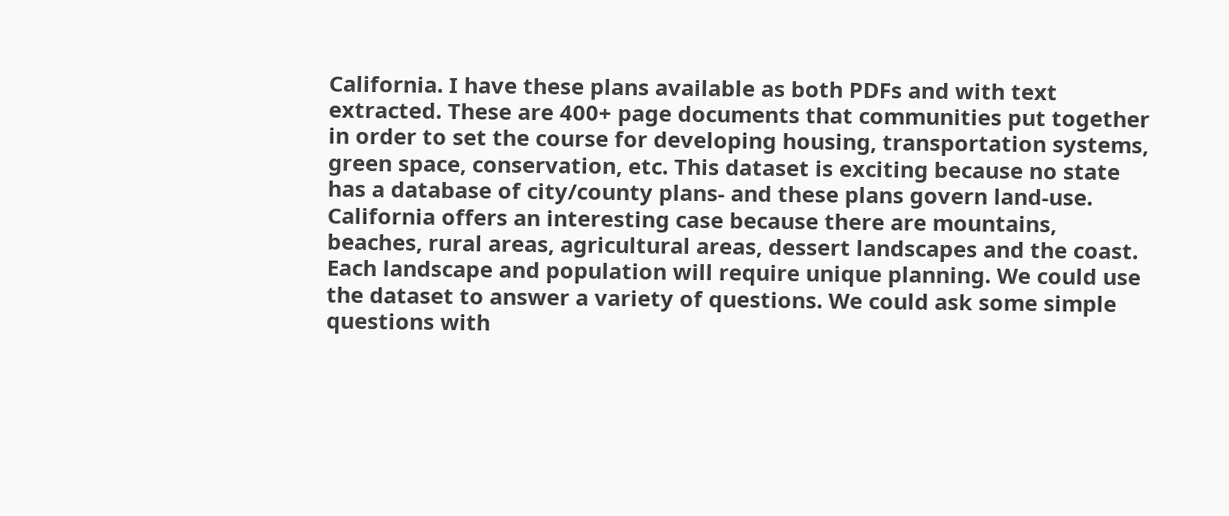California. I have these plans available as both PDFs and with text extracted. These are 400+ page documents that communities put together in order to set the course for developing housing, transportation systems, green space, conservation, etc. This dataset is exciting because no state has a database of city/county plans- and these plans govern land-use. California offers an interesting case because there are mountains, beaches, rural areas, agricultural areas, dessert landscapes and the coast. Each landscape and population will require unique planning. We could use the dataset to answer a variety of questions. We could ask some simple questions with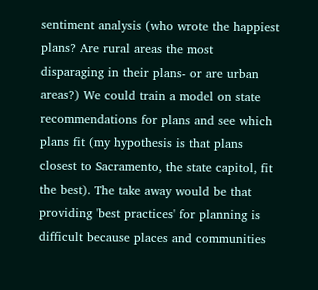sentiment analysis (who wrote the happiest plans? Are rural areas the most disparaging in their plans- or are urban areas?) We could train a model on state recommendations for plans and see which plans fit (my hypothesis is that plans closest to Sacramento, the state capitol, fit the best). The take away would be that providing 'best practices' for planning is difficult because places and communities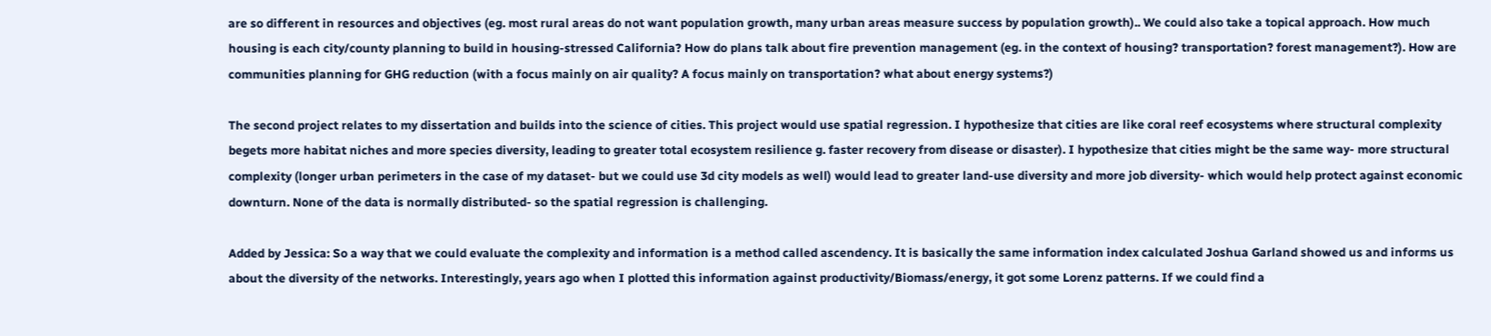are so different in resources and objectives (eg. most rural areas do not want population growth, many urban areas measure success by population growth).. We could also take a topical approach. How much housing is each city/county planning to build in housing-stressed California? How do plans talk about fire prevention management (eg. in the context of housing? transportation? forest management?). How are communities planning for GHG reduction (with a focus mainly on air quality? A focus mainly on transportation? what about energy systems?)

The second project relates to my dissertation and builds into the science of cities. This project would use spatial regression. I hypothesize that cities are like coral reef ecosystems where structural complexity begets more habitat niches and more species diversity, leading to greater total ecosystem resilience g. faster recovery from disease or disaster). I hypothesize that cities might be the same way- more structural complexity (longer urban perimeters in the case of my dataset- but we could use 3d city models as well) would lead to greater land-use diversity and more job diversity- which would help protect against economic downturn. None of the data is normally distributed- so the spatial regression is challenging.

Added by Jessica: So a way that we could evaluate the complexity and information is a method called ascendency. It is basically the same information index calculated Joshua Garland showed us and informs us about the diversity of the networks. Interestingly, years ago when I plotted this information against productivity/Biomass/energy, it got some Lorenz patterns. If we could find a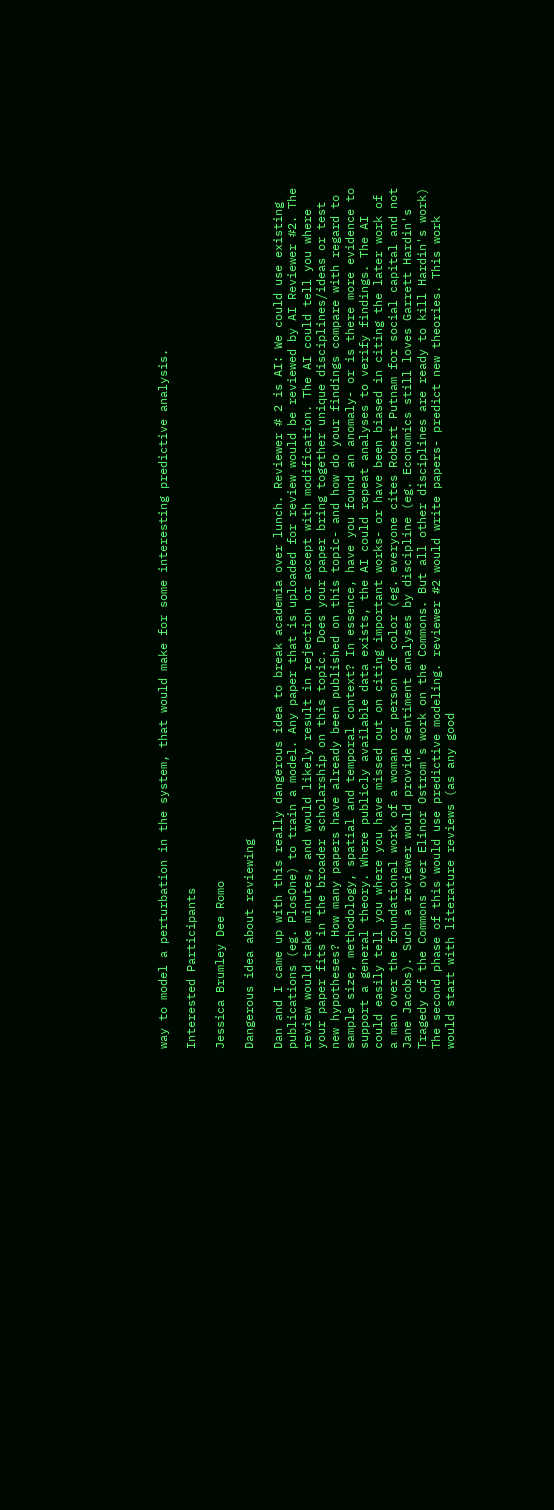way to model a perturbation in the system, that would make for some interesting predictive analysis.

Interested Participants

Jessica Brumley Dee Romo

Dangerous idea about reviewing

Dan and I came up with this really dangerous idea to break academia over lunch. Reviewer # 2 is AI: We could use existing publications (eg. PlosOne) to train a model. Any paper that is uploaded for review would be reviewed by AI Reviewer #2. The review would take minutes, and would likely result in rejection or accept with modification. The AI could tell you where your paper fits in the broader scholarship on this topic. Does your paper bring together unique disciplines/ideas or test new hypotheses? How many papers have already been published on this topic- and how do your findings compare with regard to sample size, methodology, spatial and temporal context? In essence, have you found an anomaly- or is there more evidence to support a general theory. Where publicly available data exists, the AI could repeat analyses to verify findings. The AI could easily tell you where you have missed out on citing important works- or have been biased in citing the later work of a man over the foundational work of a woman or person of color (eg. everyone cites Robert Putnam for social capital and not Jane Jacobs). Such a reviewer would provide sentiment analyses by discipline (eg. Economics still loves Garrett Hardin's Tragedy of the Commons over Elinor Ostrom's work on the Commons. But all other disciplines are ready to kill Hardin's work) The second phase of this would use predictive modeling. reviewer #2 would write papers- predict new theories. This work would start with literature reviews (as any good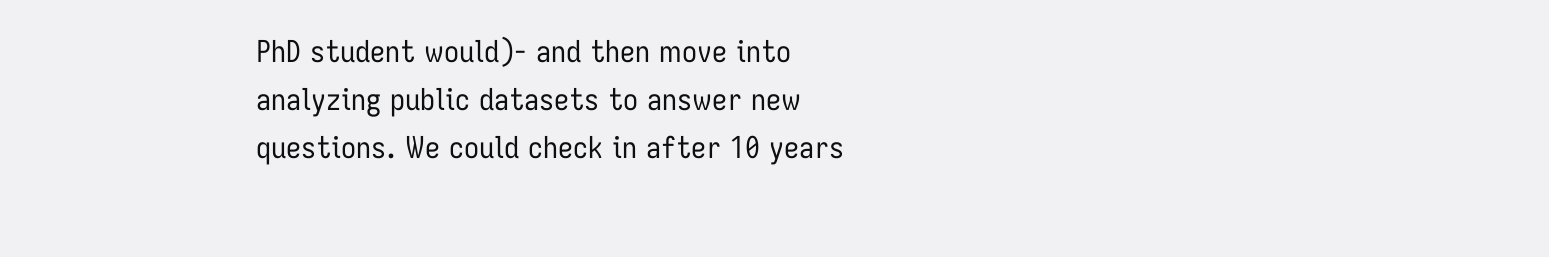PhD student would)- and then move into analyzing public datasets to answer new questions. We could check in after 10 years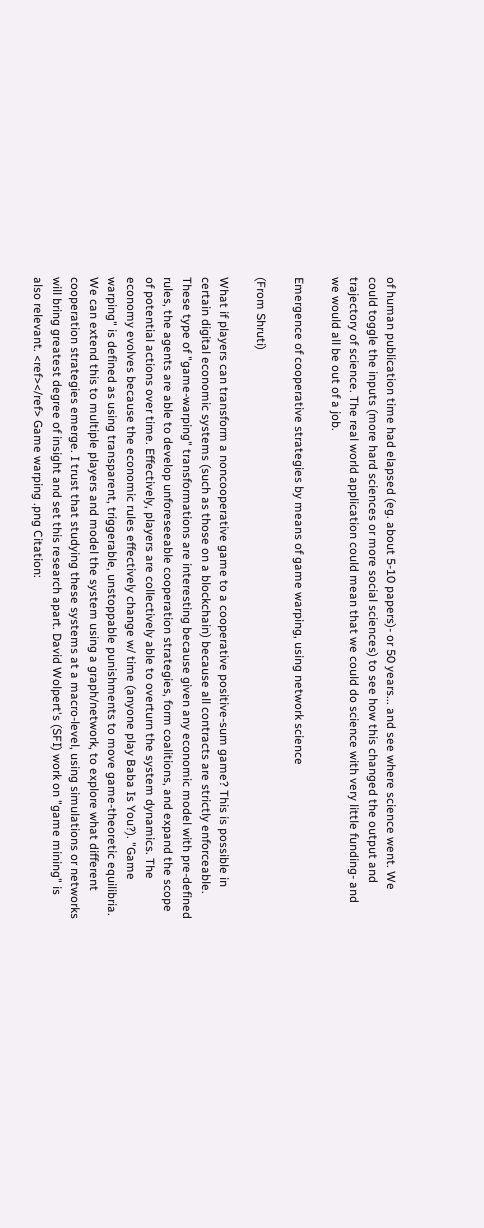of human publication time had elapsed (eg. about 5-10 papers)- or 50 years... and see where science went. We could toggle the inputs (more hard sciences or more social sciences) to see how this changed the output and trajectory of science. The real world application could mean that we could do science with very little funding- and we would all be out of a job.

Emergence of cooperative strategies by means of game warping, using network science

(From Shruti)

What if players can transform a noncooperative game to a cooperative positive-sum game? This is possible in certain digital economic systems (such as those on a blockchain) because all contracts are strictly enforceable. These type of "game-warping" transformations are interesting because given any economic model with pre-defined rules, the agents are able to develop unforeseeable cooperation strategies, form coalitions, and expand the scope of potential actions over time. Effectively, players are collectively able to overturn the system dynamics. The economy evolves because the economic rules effectively change w/ time (anyone play Baba Is You?). "Game warping" is defined as using transparent, triggerable, unstoppable punishments to move game-theoretic equilibria. We can extend this to multiple players and model the system using a graph/network, to explore what different cooperation strategies emerge. I trust that studying these systems at a macro-level, using simulations or networks will bring greatest degree of insight and set this research apart. David Wolpert's (SFI) work on "game mining" is also relevant. <ref></ref> Game warping .png Citation: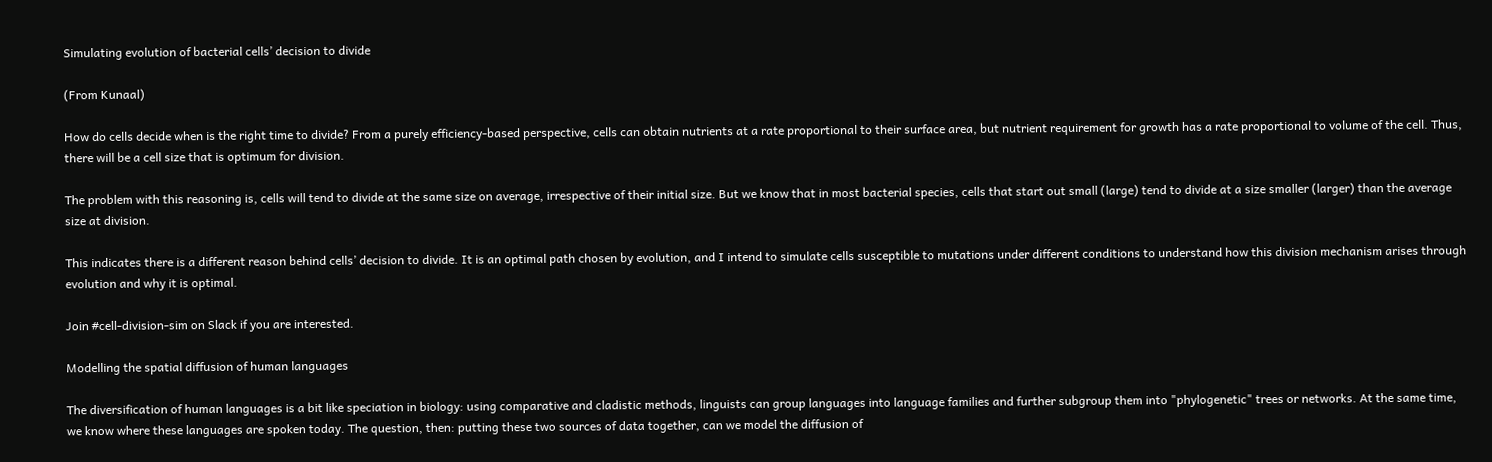Simulating evolution of bacterial cells’ decision to divide

(From Kunaal)

How do cells decide when is the right time to divide? From a purely efficiency-based perspective, cells can obtain nutrients at a rate proportional to their surface area, but nutrient requirement for growth has a rate proportional to volume of the cell. Thus, there will be a cell size that is optimum for division.

The problem with this reasoning is, cells will tend to divide at the same size on average, irrespective of their initial size. But we know that in most bacterial species, cells that start out small (large) tend to divide at a size smaller (larger) than the average size at division.

This indicates there is a different reason behind cells’ decision to divide. It is an optimal path chosen by evolution, and I intend to simulate cells susceptible to mutations under different conditions to understand how this division mechanism arises through evolution and why it is optimal.

Join #cell-division-sim on Slack if you are interested.

Modelling the spatial diffusion of human languages

The diversification of human languages is a bit like speciation in biology: using comparative and cladistic methods, linguists can group languages into language families and further subgroup them into "phylogenetic" trees or networks. At the same time, we know where these languages are spoken today. The question, then: putting these two sources of data together, can we model the diffusion of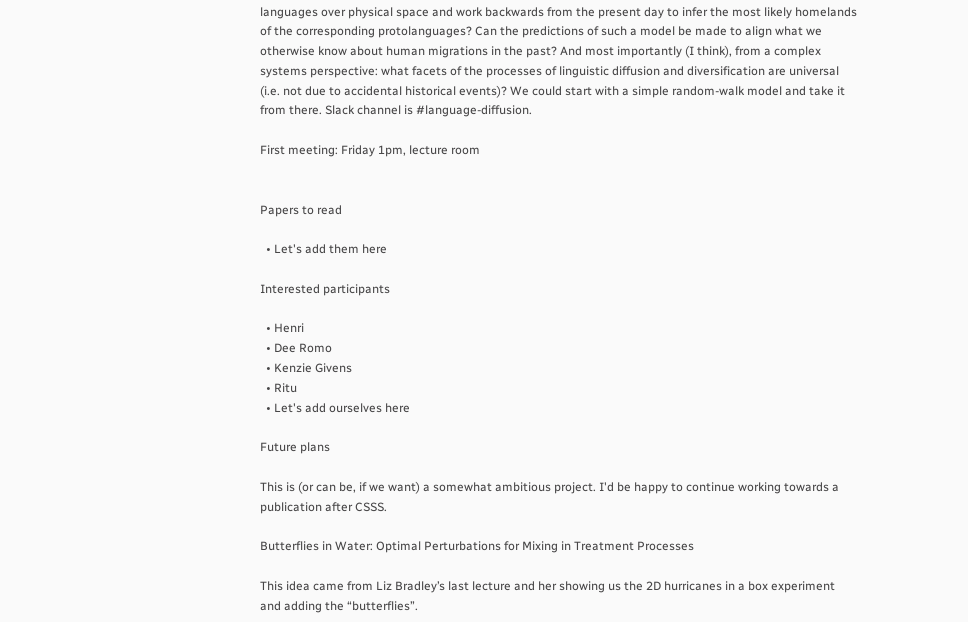languages over physical space and work backwards from the present day to infer the most likely homelands of the corresponding protolanguages? Can the predictions of such a model be made to align what we otherwise know about human migrations in the past? And most importantly (I think), from a complex systems perspective: what facets of the processes of linguistic diffusion and diversification are universal (i.e. not due to accidental historical events)? We could start with a simple random-walk model and take it from there. Slack channel is #language-diffusion.

First meeting: Friday 1pm, lecture room


Papers to read

  • Let's add them here

Interested participants

  • Henri
  • Dee Romo
  • Kenzie Givens
  • Ritu
  • Let's add ourselves here

Future plans

This is (or can be, if we want) a somewhat ambitious project. I'd be happy to continue working towards a publication after CSSS.

Butterflies in Water: Optimal Perturbations for Mixing in Treatment Processes

This idea came from Liz Bradley’s last lecture and her showing us the 2D hurricanes in a box experiment and adding the “butterflies”.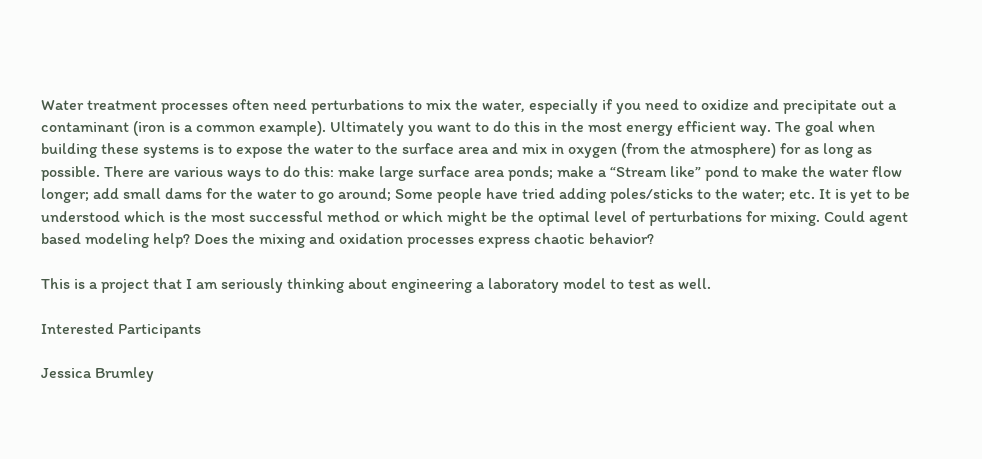Water treatment processes often need perturbations to mix the water, especially if you need to oxidize and precipitate out a contaminant (iron is a common example). Ultimately you want to do this in the most energy efficient way. The goal when building these systems is to expose the water to the surface area and mix in oxygen (from the atmosphere) for as long as possible. There are various ways to do this: make large surface area ponds; make a “Stream like” pond to make the water flow longer; add small dams for the water to go around; Some people have tried adding poles/sticks to the water; etc. It is yet to be understood which is the most successful method or which might be the optimal level of perturbations for mixing. Could agent based modeling help? Does the mixing and oxidation processes express chaotic behavior?

This is a project that I am seriously thinking about engineering a laboratory model to test as well.

Interested Participants

Jessica Brumley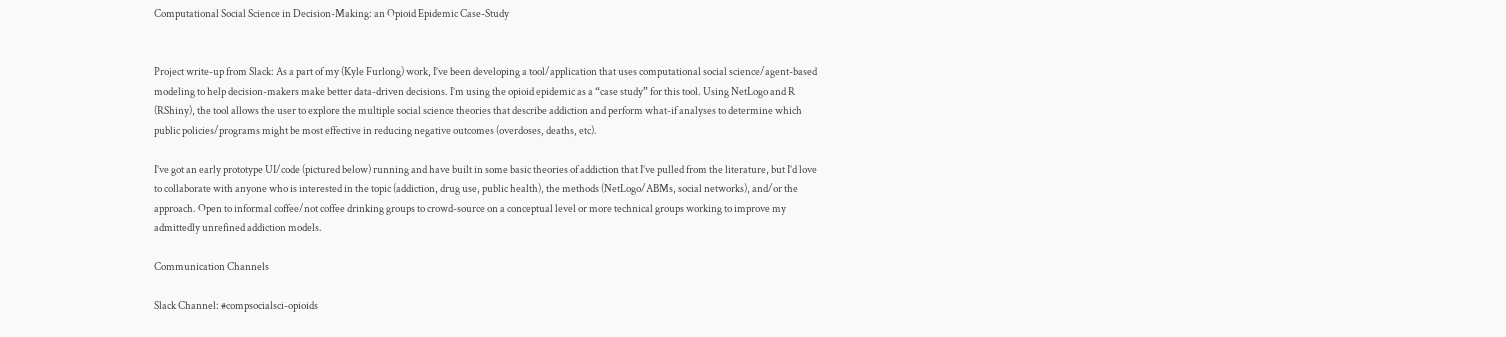Computational Social Science in Decision-Making: an Opioid Epidemic Case-Study


Project write-up from Slack: As a part of my (Kyle Furlong) work, I’ve been developing a tool/application that uses computational social science/agent-based modeling to help decision-makers make better data-driven decisions. I’m using the opioid epidemic as a “case study” for this tool. Using NetLogo and R (RShiny), the tool allows the user to explore the multiple social science theories that describe addiction and perform what-if analyses to determine which public policies/programs might be most effective in reducing negative outcomes (overdoses, deaths, etc).

I’ve got an early prototype UI/code (pictured below) running and have built in some basic theories of addiction that I’ve pulled from the literature, but I’d love to collaborate with anyone who is interested in the topic (addiction, drug use, public health), the methods (NetLogo/ABMs, social networks), and/or the approach. Open to informal coffee/not coffee drinking groups to crowd-source on a conceptual level or more technical groups working to improve my admittedly unrefined addiction models.

Communication Channels

Slack Channel: #compsocialsci-opioids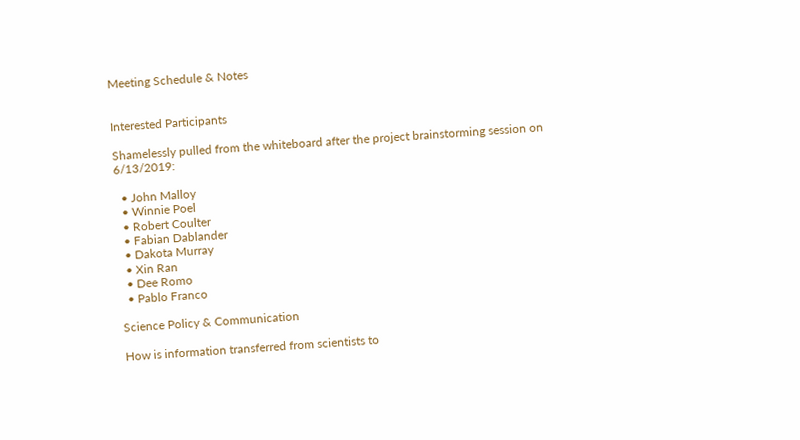Meeting Schedule & Notes


Interested Participants

Shamelessly pulled from the whiteboard after the project brainstorming session on 6/13/2019:

  • John Malloy
  • Winnie Poel
  • Robert Coulter
  • Fabian Dablander
  • Dakota Murray
  • Xin Ran
  • Dee Romo
  • Pablo Franco

Science Policy & Communication

How is information transferred from scientists to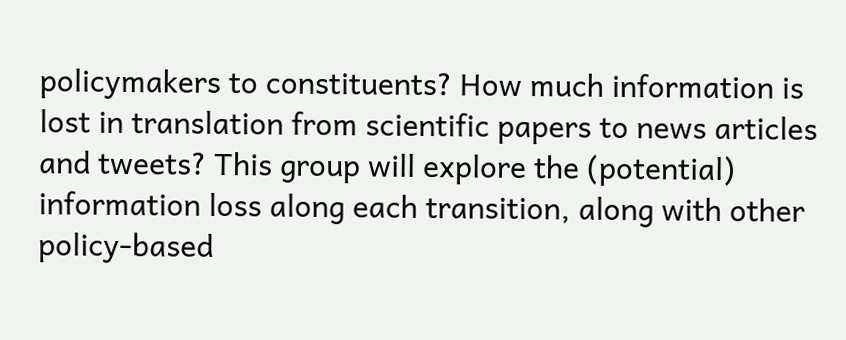policymakers to constituents? How much information is lost in translation from scientific papers to news articles and tweets? This group will explore the (potential) information loss along each transition, along with other policy-based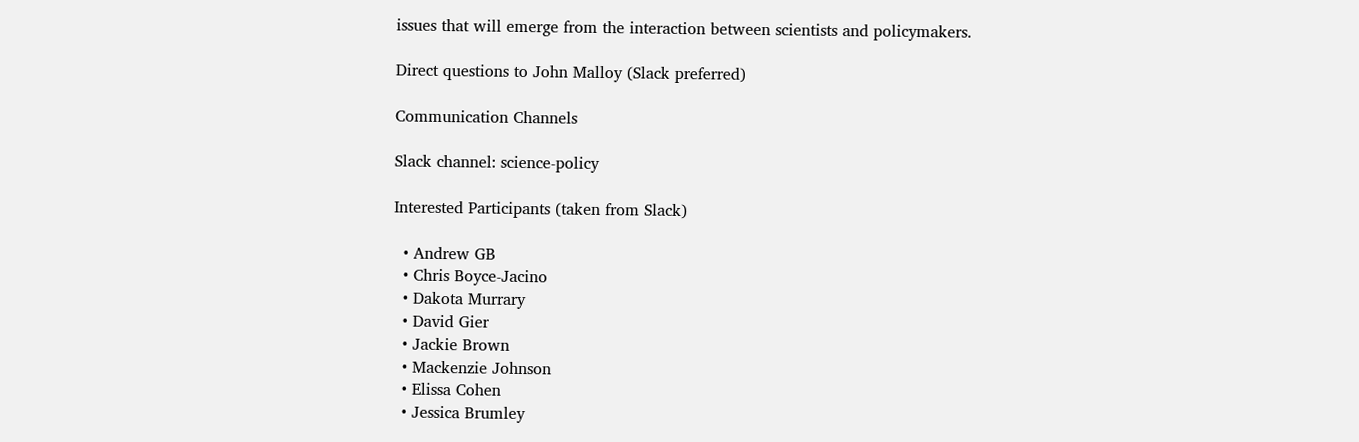issues that will emerge from the interaction between scientists and policymakers.

Direct questions to John Malloy (Slack preferred)

Communication Channels

Slack channel: science-policy

Interested Participants (taken from Slack)

  • Andrew GB
  • Chris Boyce-Jacino
  • Dakota Murrary
  • David Gier
  • Jackie Brown
  • Mackenzie Johnson
  • Elissa Cohen
  • Jessica Brumley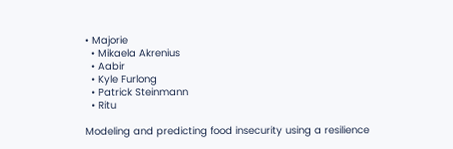• Majorie
  • Mikaela Akrenius
  • Aabir
  • Kyle Furlong
  • Patrick Steinmann
  • Ritu

Modeling and predicting food insecurity using a resilience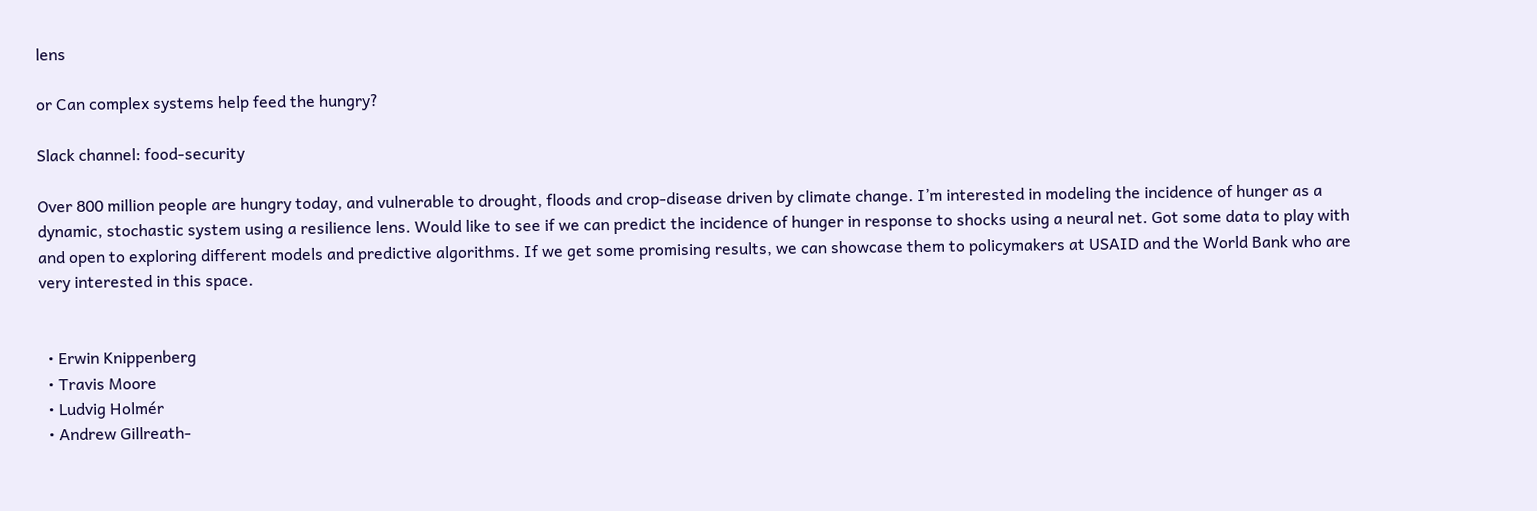lens

or Can complex systems help feed the hungry?

Slack channel: food-security

Over 800 million people are hungry today, and vulnerable to drought, floods and crop-disease driven by climate change. I’m interested in modeling the incidence of hunger as a dynamic, stochastic system using a resilience lens. Would like to see if we can predict the incidence of hunger in response to shocks using a neural net. Got some data to play with and open to exploring different models and predictive algorithms. If we get some promising results, we can showcase them to policymakers at USAID and the World Bank who are very interested in this space.


  • Erwin Knippenberg
  • Travis Moore
  • Ludvig Holmér
  • Andrew Gillreath-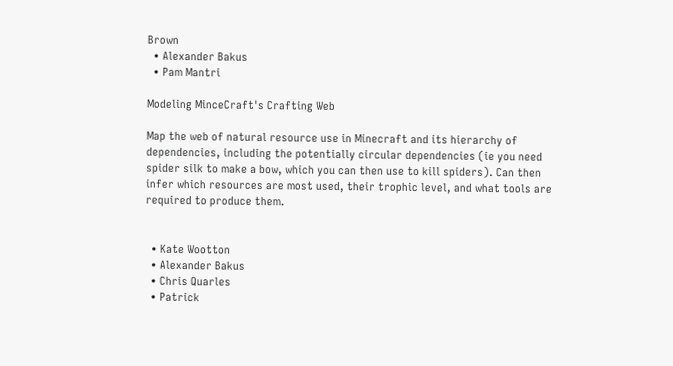Brown
  • Alexander Bakus
  • Pam Mantri

Modeling MinceCraft's Crafting Web

Map the web of natural resource use in Minecraft and its hierarchy of dependencies, including the potentially circular dependencies (ie you need spider silk to make a bow, which you can then use to kill spiders). Can then infer which resources are most used, their trophic level, and what tools are required to produce them.


  • Kate Wootton
  • Alexander Bakus
  • Chris Quarles
  • Patrick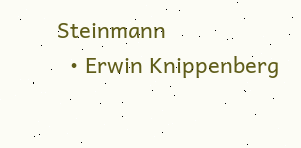Steinmann
  • Erwin Knippenberg